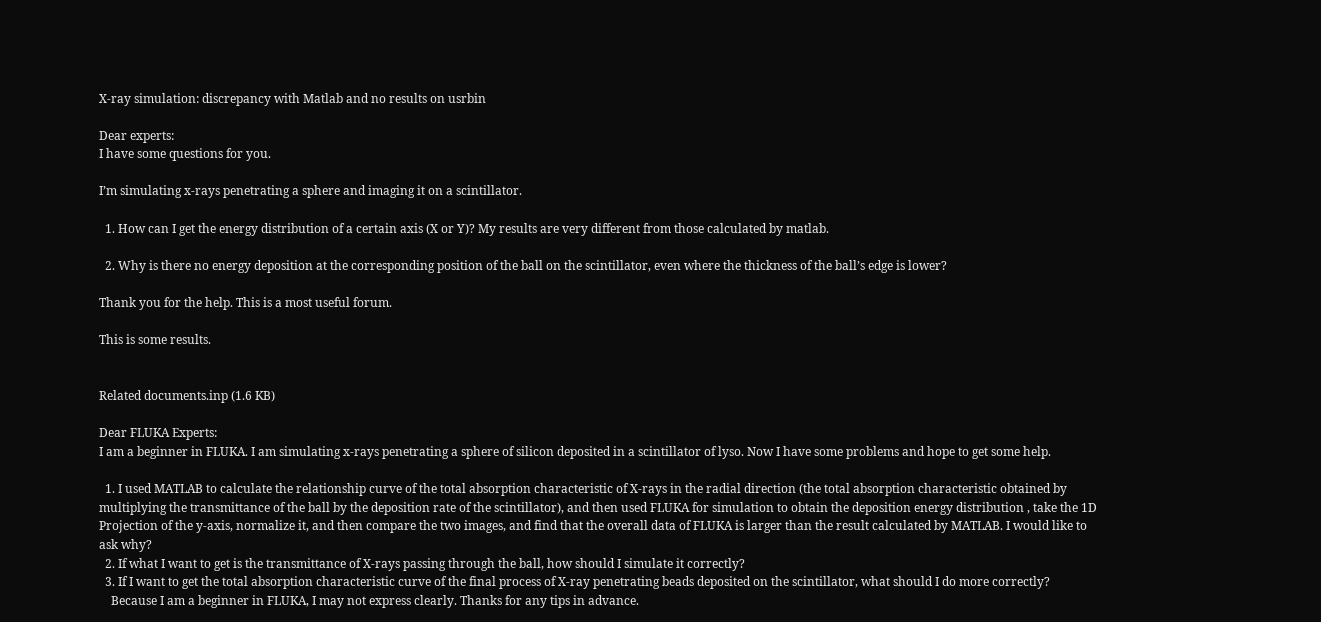X-ray simulation: discrepancy with Matlab and no results on usrbin

Dear experts:
I have some questions for you.

I’m simulating x-rays penetrating a sphere and imaging it on a scintillator.

  1. How can I get the energy distribution of a certain axis (X or Y)? My results are very different from those calculated by matlab.

  2. Why is there no energy deposition at the corresponding position of the ball on the scintillator, even where the thickness of the ball’s edge is lower?

Thank you for the help. This is a most useful forum.

This is some results.


Related documents.inp (1.6 KB)

Dear FLUKA Experts:
I am a beginner in FLUKA. I am simulating x-rays penetrating a sphere of silicon deposited in a scintillator of lyso. Now I have some problems and hope to get some help.

  1. I used MATLAB to calculate the relationship curve of the total absorption characteristic of X-rays in the radial direction (the total absorption characteristic obtained by multiplying the transmittance of the ball by the deposition rate of the scintillator), and then used FLUKA for simulation to obtain the deposition energy distribution , take the 1D Projection of the y-axis, normalize it, and then compare the two images, and find that the overall data of FLUKA is larger than the result calculated by MATLAB. I would like to ask why?
  2. If what I want to get is the transmittance of X-rays passing through the ball, how should I simulate it correctly?
  3. If I want to get the total absorption characteristic curve of the final process of X-ray penetrating beads deposited on the scintillator, what should I do more correctly?
    Because I am a beginner in FLUKA, I may not express clearly. Thanks for any tips in advance.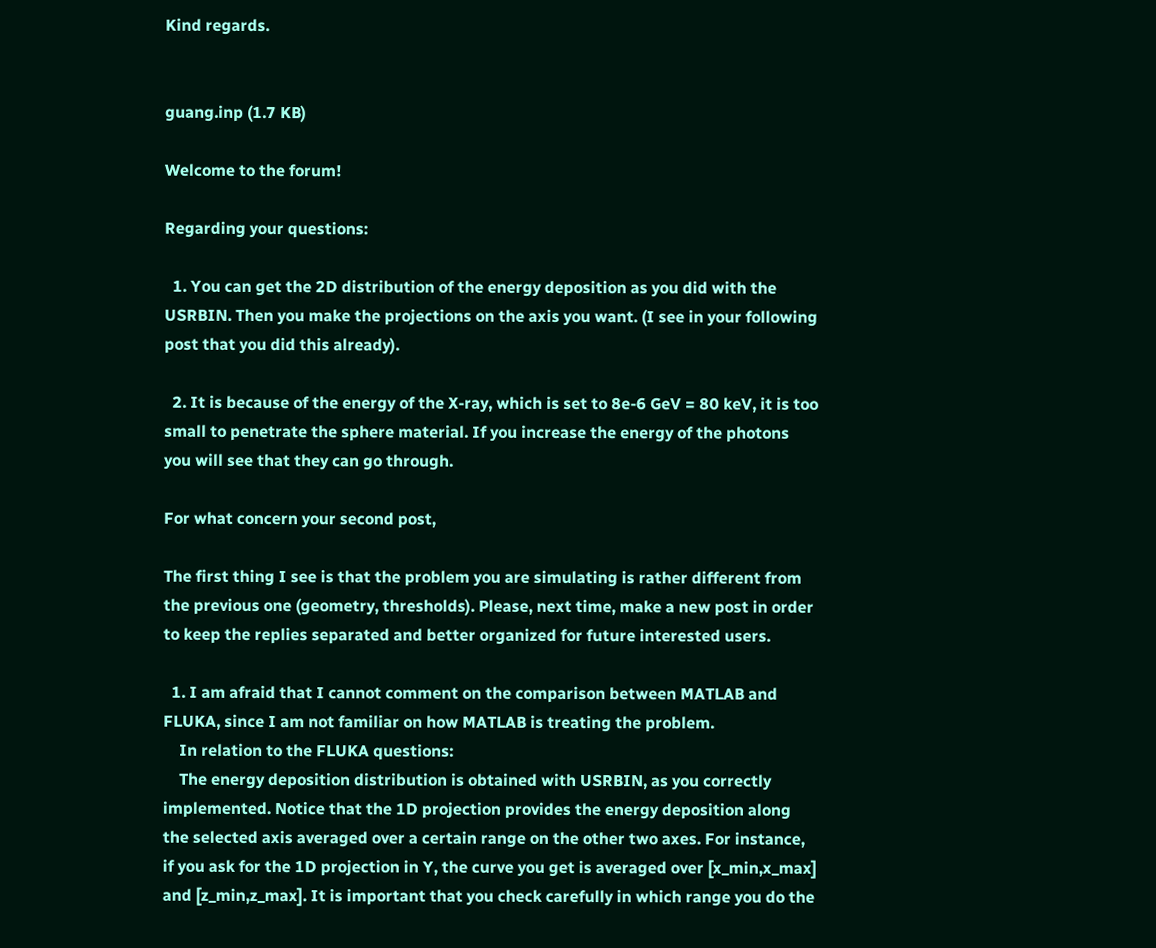Kind regards.


guang.inp (1.7 KB)

Welcome to the forum!

Regarding your questions:

  1. You can get the 2D distribution of the energy deposition as you did with the USRBIN. Then you make the projections on the axis you want. (I see in your following post that you did this already).

  2. It is because of the energy of the X-ray, which is set to 8e-6 GeV = 80 keV, it is too small to penetrate the sphere material. If you increase the energy of the photons you will see that they can go through.

For what concern your second post,

The first thing I see is that the problem you are simulating is rather different from the previous one (geometry, thresholds). Please, next time, make a new post in order to keep the replies separated and better organized for future interested users.

  1. I am afraid that I cannot comment on the comparison between MATLAB and FLUKA, since I am not familiar on how MATLAB is treating the problem.
    In relation to the FLUKA questions:
    The energy deposition distribution is obtained with USRBIN, as you correctly implemented. Notice that the 1D projection provides the energy deposition along the selected axis averaged over a certain range on the other two axes. For instance, if you ask for the 1D projection in Y, the curve you get is averaged over [x_min,x_max] and [z_min,z_max]. It is important that you check carefully in which range you do the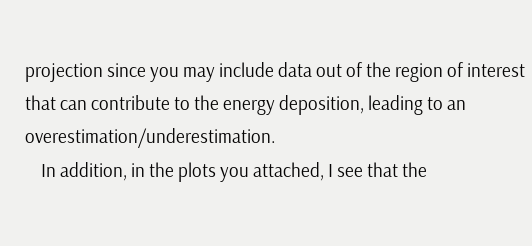projection since you may include data out of the region of interest that can contribute to the energy deposition, leading to an overestimation/underestimation.
    In addition, in the plots you attached, I see that the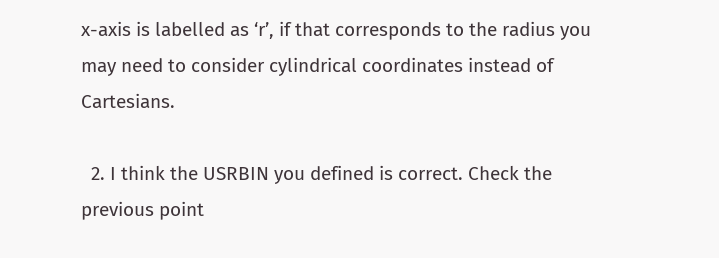x-axis is labelled as ‘r’, if that corresponds to the radius you may need to consider cylindrical coordinates instead of Cartesians.

  2. I think the USRBIN you defined is correct. Check the previous point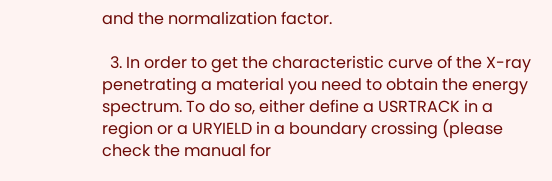and the normalization factor.

  3. In order to get the characteristic curve of the X-ray penetrating a material you need to obtain the energy spectrum. To do so, either define a USRTRACK in a region or a URYIELD in a boundary crossing (please check the manual for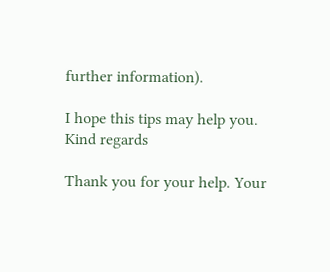further information).

I hope this tips may help you.
Kind regards

Thank you for your help. Your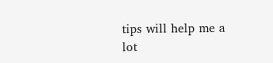tips will help me a lot